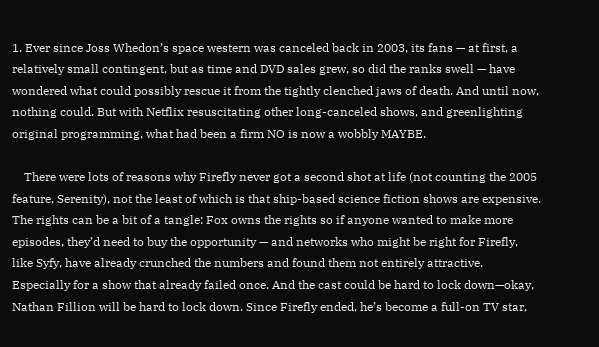1. Ever since Joss Whedon’s space western was canceled back in 2003, its fans — at first, a relatively small contingent, but as time and DVD sales grew, so did the ranks swell — have wondered what could possibly rescue it from the tightly clenched jaws of death. And until now, nothing could. But with Netflix resuscitating other long-canceled shows, and greenlighting original programming, what had been a firm NO is now a wobbly MAYBE.

    There were lots of reasons why Firefly never got a second shot at life (not counting the 2005 feature, Serenity), not the least of which is that ship-based science fiction shows are expensive. The rights can be a bit of a tangle: Fox owns the rights so if anyone wanted to make more episodes, they’d need to buy the opportunity — and networks who might be right for Firefly, like Syfy, have already crunched the numbers and found them not entirely attractive. Especially for a show that already failed once. And the cast could be hard to lock down—okay, Nathan Fillion will be hard to lock down. Since Firefly ended, he’s become a full-on TV star,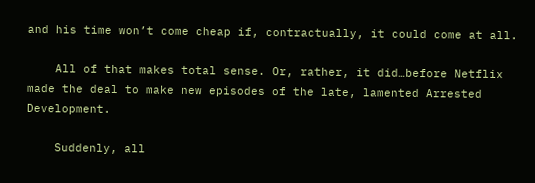and his time won’t come cheap if, contractually, it could come at all.

    All of that makes total sense. Or, rather, it did…before Netflix made the deal to make new episodes of the late, lamented Arrested Development.

    Suddenly, all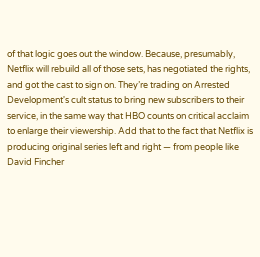of that logic goes out the window. Because, presumably, Netflix will rebuild all of those sets, has negotiated the rights, and got the cast to sign on. They’re trading on Arrested Development's cult status to bring new subscribers to their service, in the same way that HBO counts on critical acclaim to enlarge their viewership. Add that to the fact that Netflix is producing original series left and right — from people like David Fincher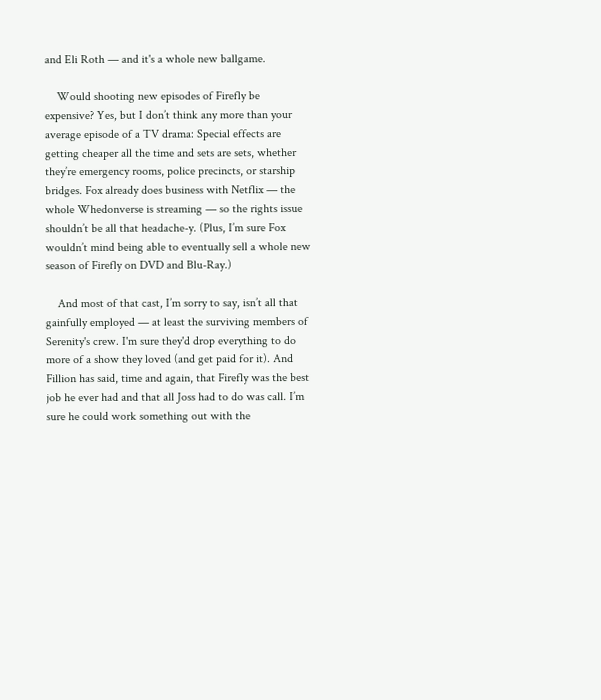and Eli Roth — and it's a whole new ballgame.

    Would shooting new episodes of Firefly be expensive? Yes, but I don’t think any more than your average episode of a TV drama: Special effects are getting cheaper all the time and sets are sets, whether they’re emergency rooms, police precincts, or starship bridges. Fox already does business with Netflix — the whole Whedonverse is streaming — so the rights issue shouldn’t be all that headache-y. (Plus, I’m sure Fox wouldn’t mind being able to eventually sell a whole new season of Firefly on DVD and Blu-Ray.)

    And most of that cast, I’m sorry to say, isn’t all that gainfully employed — at least the surviving members of Serenity's crew. I'm sure they'd drop everything to do more of a show they loved (and get paid for it). And Fillion has said, time and again, that Firefly was the best job he ever had and that all Joss had to do was call. I’m sure he could work something out with the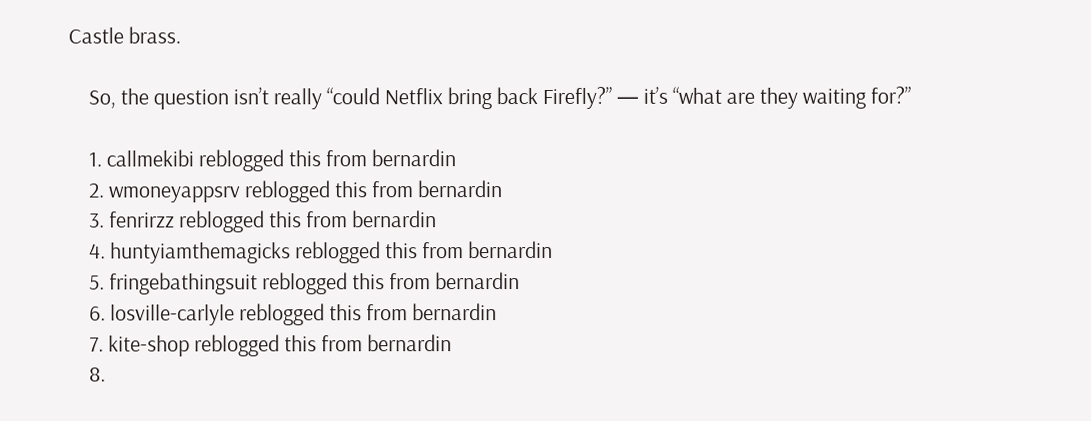Castle brass.

    So, the question isn’t really “could Netflix bring back Firefly?” — it’s “what are they waiting for?”

    1. callmekibi reblogged this from bernardin
    2. wmoneyappsrv reblogged this from bernardin
    3. fenrirzz reblogged this from bernardin
    4. huntyiamthemagicks reblogged this from bernardin
    5. fringebathingsuit reblogged this from bernardin
    6. losville-carlyle reblogged this from bernardin
    7. kite-shop reblogged this from bernardin
    8.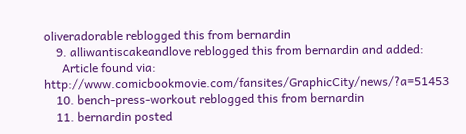oliveradorable reblogged this from bernardin
    9. alliwantiscakeandlove reblogged this from bernardin and added:
      Article found via: http://www.comicbookmovie.com/fansites/GraphicCity/news/?a=51453
    10. bench-press-workout reblogged this from bernardin
    11. bernardin posted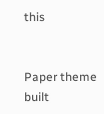this


Paper theme built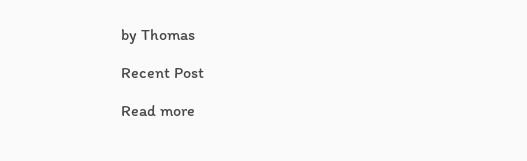by Thomas

Recent Post

Read more